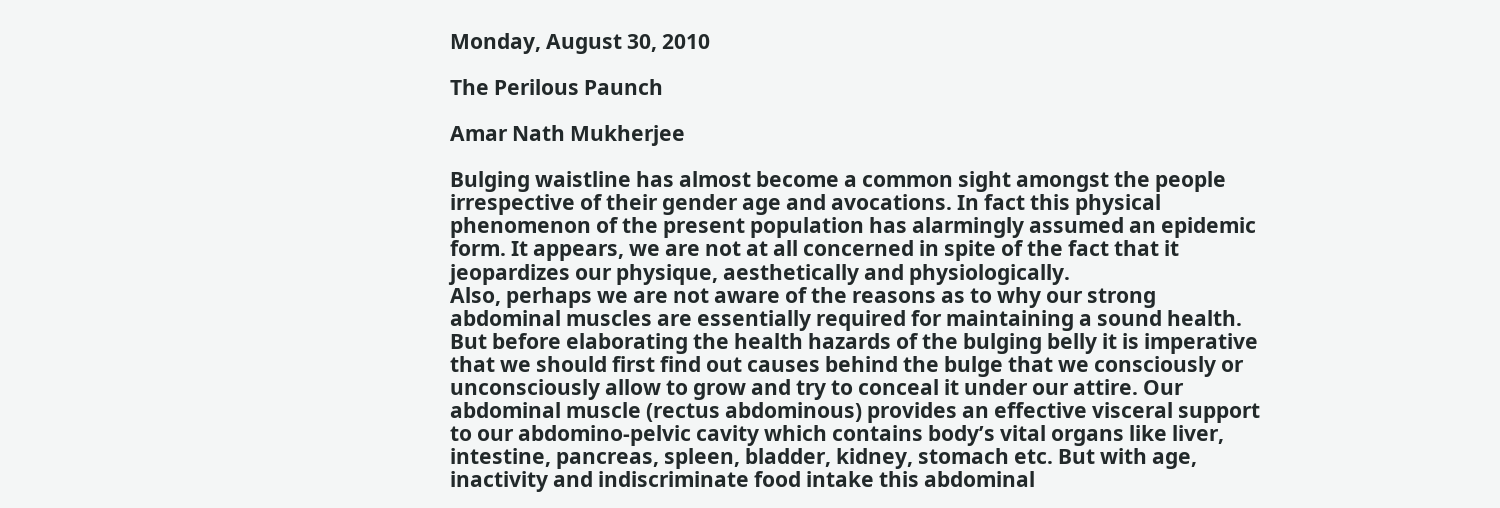Monday, August 30, 2010

The Perilous Paunch

Amar Nath Mukherjee

Bulging waistline has almost become a common sight amongst the people irrespective of their gender age and avocations. In fact this physical phenomenon of the present population has alarmingly assumed an epidemic form. It appears, we are not at all concerned in spite of the fact that it jeopardizes our physique, aesthetically and physiologically.
Also, perhaps we are not aware of the reasons as to why our strong abdominal muscles are essentially required for maintaining a sound health. But before elaborating the health hazards of the bulging belly it is imperative that we should first find out causes behind the bulge that we consciously or unconsciously allow to grow and try to conceal it under our attire. Our abdominal muscle (rectus abdominous) provides an effective visceral support to our abdomino-pelvic cavity which contains body’s vital organs like liver, intestine, pancreas, spleen, bladder, kidney, stomach etc. But with age, inactivity and indiscriminate food intake this abdominal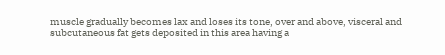muscle gradually becomes lax and loses its tone, over and above, visceral and subcutaneous fat gets deposited in this area having a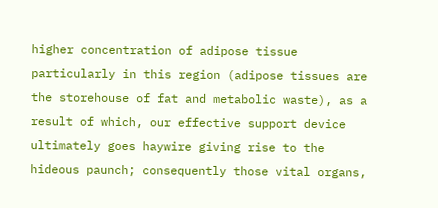higher concentration of adipose tissue particularly in this region (adipose tissues are the storehouse of fat and metabolic waste), as a result of which, our effective support device ultimately goes haywire giving rise to the hideous paunch; consequently those vital organs,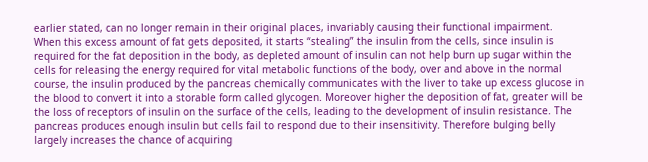earlier stated, can no longer remain in their original places, invariably causing their functional impairment.
When this excess amount of fat gets deposited, it starts “stealing” the insulin from the cells, since insulin is required for the fat deposition in the body, as depleted amount of insulin can not help burn up sugar within the cells for releasing the energy required for vital metabolic functions of the body, over and above in the normal course, the insulin produced by the pancreas chemically communicates with the liver to take up excess glucose in the blood to convert it into a storable form called glycogen. Moreover higher the deposition of fat, greater will be the loss of receptors of insulin on the surface of the cells, leading to the development of insulin resistance. The pancreas produces enough insulin but cells fail to respond due to their insensitivity. Therefore bulging belly largely increases the chance of acquiring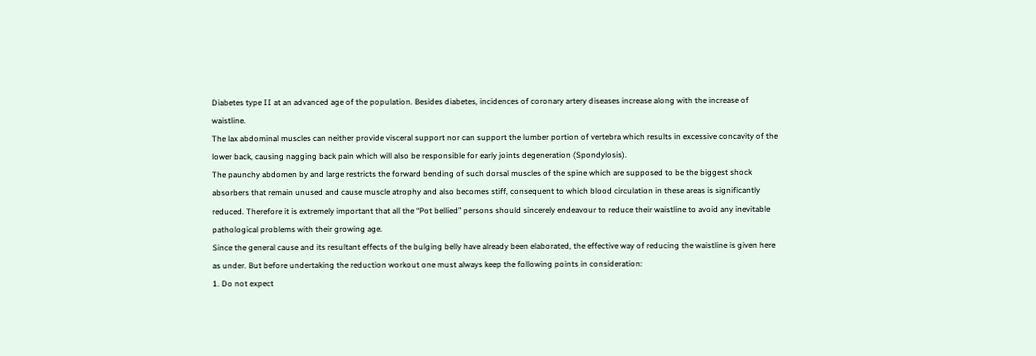Diabetes type II at an advanced age of the population. Besides diabetes, incidences of coronary artery diseases increase along with the increase of waistline.
The lax abdominal muscles can neither provide visceral support nor can support the lumber portion of vertebra which results in excessive concavity of the lower back, causing nagging back pain which will also be responsible for early joints degeneration (Spondylosis).
The paunchy abdomen by and large restricts the forward bending of such dorsal muscles of the spine which are supposed to be the biggest shock absorbers that remain unused and cause muscle atrophy and also becomes stiff, consequent to which blood circulation in these areas is significantly reduced. Therefore it is extremely important that all the “Pot bellied” persons should sincerely endeavour to reduce their waistline to avoid any inevitable pathological problems with their growing age.
Since the general cause and its resultant effects of the bulging belly have already been elaborated, the effective way of reducing the waistline is given here as under. But before undertaking the reduction workout one must always keep the following points in consideration:
1. Do not expect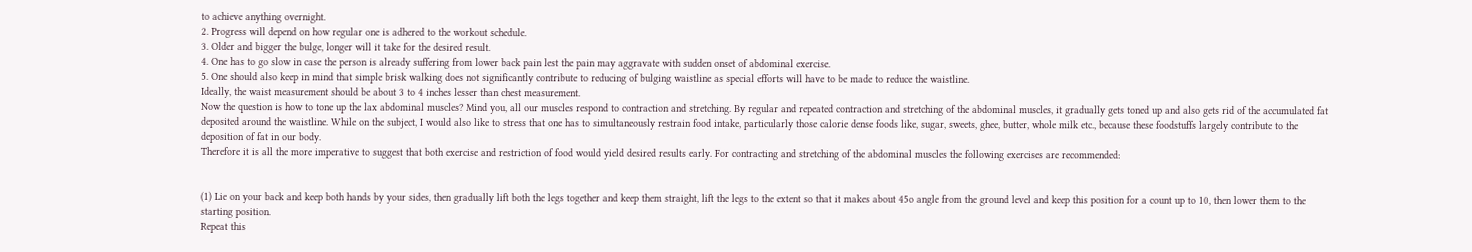to achieve anything overnight.
2. Progress will depend on how regular one is adhered to the workout schedule.
3. Older and bigger the bulge, longer will it take for the desired result.
4. One has to go slow in case the person is already suffering from lower back pain lest the pain may aggravate with sudden onset of abdominal exercise.
5. One should also keep in mind that simple brisk walking does not significantly contribute to reducing of bulging waistline as special efforts will have to be made to reduce the waistline.
Ideally, the waist measurement should be about 3 to 4 inches lesser than chest measurement.
Now the question is how to tone up the lax abdominal muscles? Mind you, all our muscles respond to contraction and stretching. By regular and repeated contraction and stretching of the abdominal muscles, it gradually gets toned up and also gets rid of the accumulated fat deposited around the waistline. While on the subject, I would also like to stress that one has to simultaneously restrain food intake, particularly those calorie dense foods like, sugar, sweets, ghee, butter, whole milk etc., because these foodstuffs largely contribute to the deposition of fat in our body.
Therefore it is all the more imperative to suggest that both exercise and restriction of food would yield desired results early. For contracting and stretching of the abdominal muscles the following exercises are recommended:


(1) Lie on your back and keep both hands by your sides, then gradually lift both the legs together and keep them straight, lift the legs to the extent so that it makes about 45o angle from the ground level and keep this position for a count up to 10, then lower them to the starting position.
Repeat this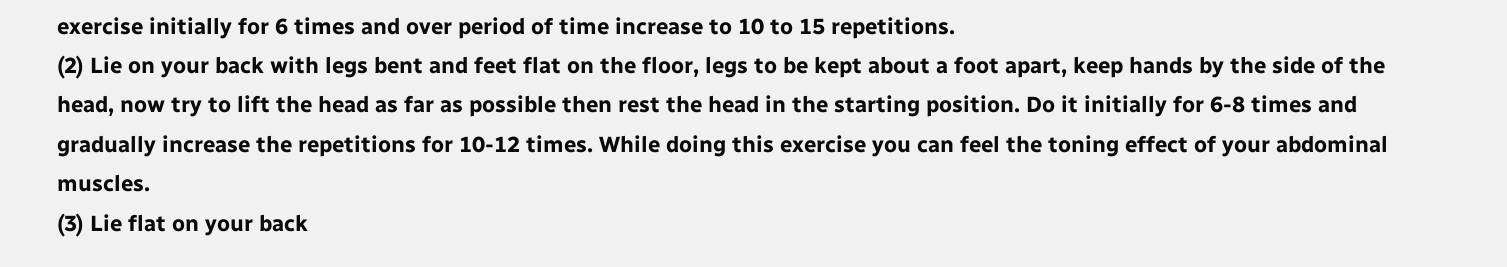exercise initially for 6 times and over period of time increase to 10 to 15 repetitions.
(2) Lie on your back with legs bent and feet flat on the floor, legs to be kept about a foot apart, keep hands by the side of the head, now try to lift the head as far as possible then rest the head in the starting position. Do it initially for 6-8 times and gradually increase the repetitions for 10-12 times. While doing this exercise you can feel the toning effect of your abdominal muscles.
(3) Lie flat on your back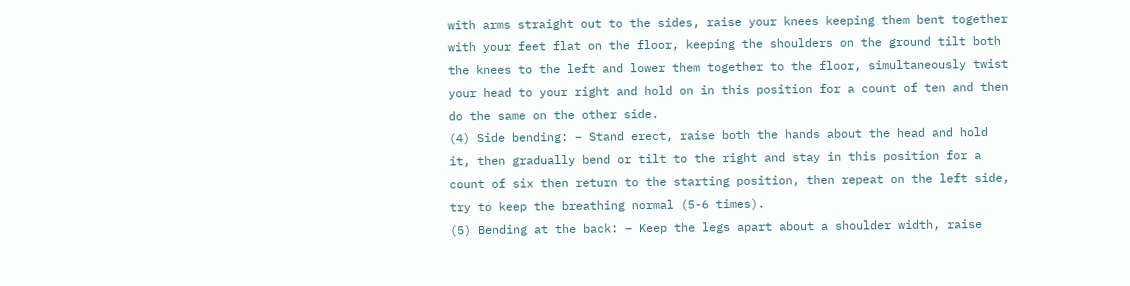with arms straight out to the sides, raise your knees keeping them bent together with your feet flat on the floor, keeping the shoulders on the ground tilt both the knees to the left and lower them together to the floor, simultaneously twist your head to your right and hold on in this position for a count of ten and then do the same on the other side.
(4) Side bending: – Stand erect, raise both the hands about the head and hold it, then gradually bend or tilt to the right and stay in this position for a count of six then return to the starting position, then repeat on the left side, try to keep the breathing normal (5-6 times).
(5) Bending at the back: – Keep the legs apart about a shoulder width, raise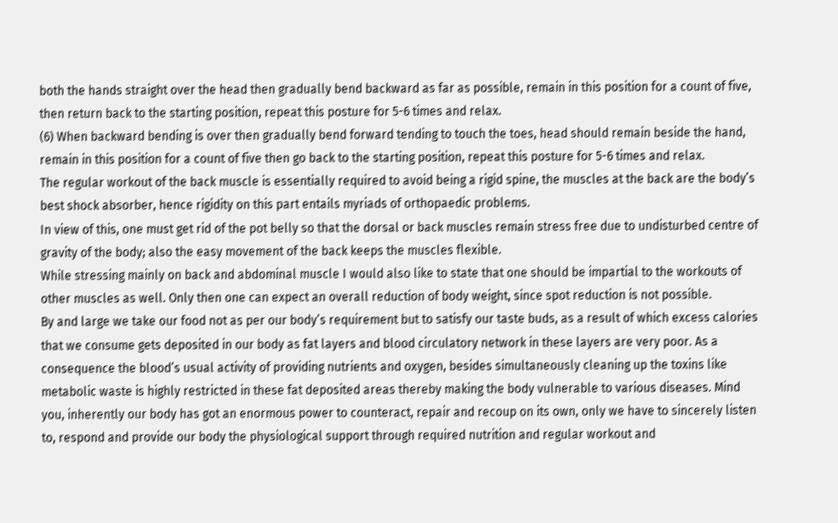both the hands straight over the head then gradually bend backward as far as possible, remain in this position for a count of five, then return back to the starting position, repeat this posture for 5-6 times and relax.
(6) When backward bending is over then gradually bend forward tending to touch the toes, head should remain beside the hand, remain in this position for a count of five then go back to the starting position, repeat this posture for 5-6 times and relax.
The regular workout of the back muscle is essentially required to avoid being a rigid spine, the muscles at the back are the body’s best shock absorber, hence rigidity on this part entails myriads of orthopaedic problems.
In view of this, one must get rid of the pot belly so that the dorsal or back muscles remain stress free due to undisturbed centre of gravity of the body; also the easy movement of the back keeps the muscles flexible.
While stressing mainly on back and abdominal muscle I would also like to state that one should be impartial to the workouts of other muscles as well. Only then one can expect an overall reduction of body weight, since spot reduction is not possible.
By and large we take our food not as per our body’s requirement but to satisfy our taste buds, as a result of which excess calories that we consume gets deposited in our body as fat layers and blood circulatory network in these layers are very poor. As a consequence the blood’s usual activity of providing nutrients and oxygen, besides simultaneously cleaning up the toxins like metabolic waste is highly restricted in these fat deposited areas thereby making the body vulnerable to various diseases. Mind you, inherently our body has got an enormous power to counteract, repair and recoup on its own, only we have to sincerely listen to, respond and provide our body the physiological support through required nutrition and regular workout and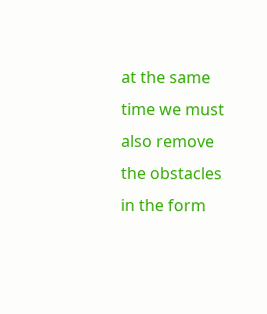at the same time we must also remove the obstacles in the form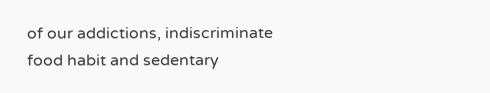of our addictions, indiscriminate food habit and sedentary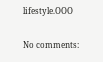lifestyle.OOO

No comments: